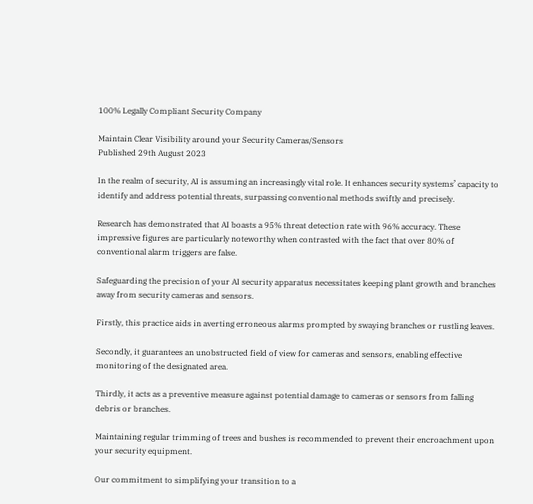100% Legally Compliant Security Company

Maintain Clear Visibility around your Security Cameras/Sensors
Published 29th August 2023

In the realm of security, AI is assuming an increasingly vital role. It enhances security systems’ capacity to identify and address potential threats, surpassing conventional methods swiftly and precisely.

Research has demonstrated that AI boasts a 95% threat detection rate with 96% accuracy. These impressive figures are particularly noteworthy when contrasted with the fact that over 80% of conventional alarm triggers are false.

Safeguarding the precision of your AI security apparatus necessitates keeping plant growth and branches away from security cameras and sensors.

Firstly, this practice aids in averting erroneous alarms prompted by swaying branches or rustling leaves.

Secondly, it guarantees an unobstructed field of view for cameras and sensors, enabling effective monitoring of the designated area.

Thirdly, it acts as a preventive measure against potential damage to cameras or sensors from falling debris or branches.

Maintaining regular trimming of trees and bushes is recommended to prevent their encroachment upon your security equipment.

Our commitment to simplifying your transition to a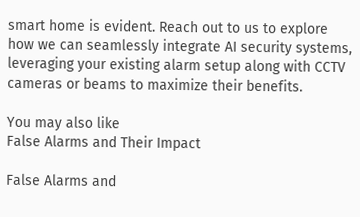smart home is evident. Reach out to us to explore how we can seamlessly integrate AI security systems, leveraging your existing alarm setup along with CCTV cameras or beams to maximize their benefits.

You may also like
False Alarms and Their Impact

False Alarms and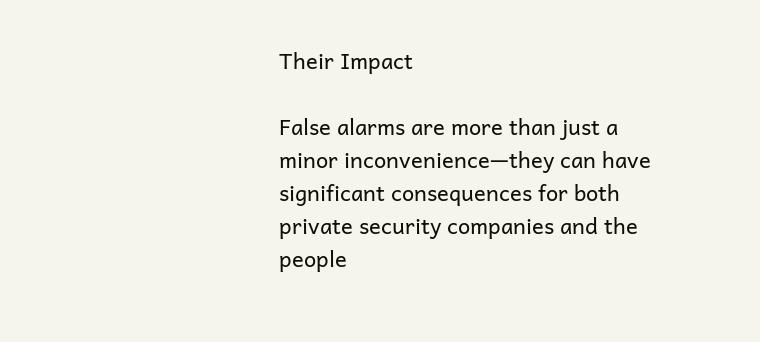Their Impact

False alarms are more than just a minor inconvenience—they can have significant consequences for both private security companies and the people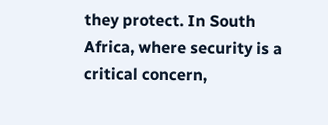they protect. In South Africa, where security is a critical concern,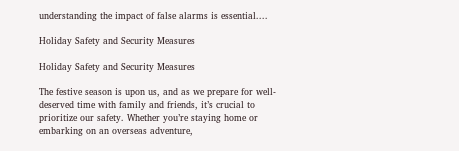understanding the impact of false alarms is essential....

Holiday Safety and Security Measures

Holiday Safety and Security Measures

The festive season is upon us, and as we prepare for well-deserved time with family and friends, it’s crucial to prioritize our safety. Whether you’re staying home or embarking on an overseas adventure,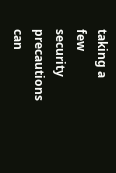taking a few security precautions can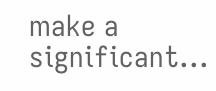make a significant...